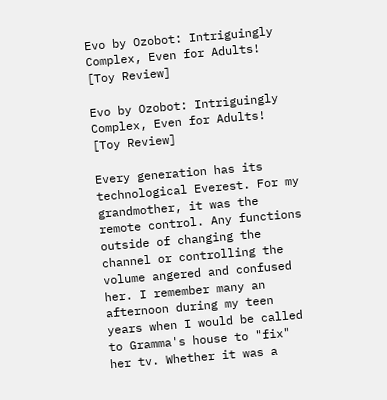Evo by Ozobot: Intriguingly Complex, Even for Adults! [Toy Review]

Evo by Ozobot: Intriguingly Complex, Even for Adults! [Toy Review]

Every generation has its technological Everest. For my grandmother, it was the remote control. Any functions outside of changing the channel or controlling the volume angered and confused her. I remember many an afternoon during my teen years when I would be called to Gramma's house to "fix" her tv. Whether it was a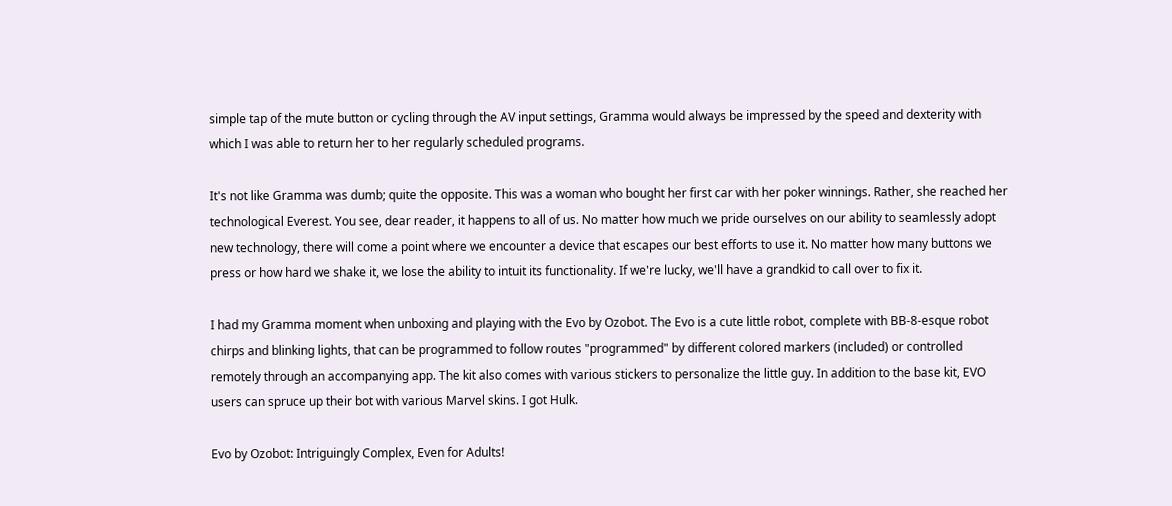simple tap of the mute button or cycling through the AV input settings, Gramma would always be impressed by the speed and dexterity with which I was able to return her to her regularly scheduled programs.

It's not like Gramma was dumb; quite the opposite. This was a woman who bought her first car with her poker winnings. Rather, she reached her technological Everest. You see, dear reader, it happens to all of us. No matter how much we pride ourselves on our ability to seamlessly adopt new technology, there will come a point where we encounter a device that escapes our best efforts to use it. No matter how many buttons we press or how hard we shake it, we lose the ability to intuit its functionality. If we're lucky, we'll have a grandkid to call over to fix it.

I had my Gramma moment when unboxing and playing with the Evo by Ozobot. The Evo is a cute little robot, complete with BB-8-esque robot chirps and blinking lights, that can be programmed to follow routes "programmed" by different colored markers (included) or controlled remotely through an accompanying app. The kit also comes with various stickers to personalize the little guy. In addition to the base kit, EVO users can spruce up their bot with various Marvel skins. I got Hulk.

Evo by Ozobot: Intriguingly Complex, Even for Adults!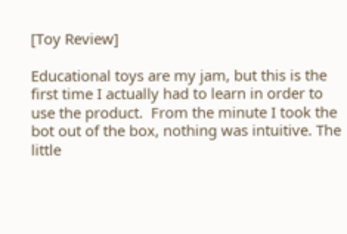[Toy Review]

Educational toys are my jam, but this is the first time I actually had to learn in order to use the product.  From the minute I took the bot out of the box, nothing was intuitive. The little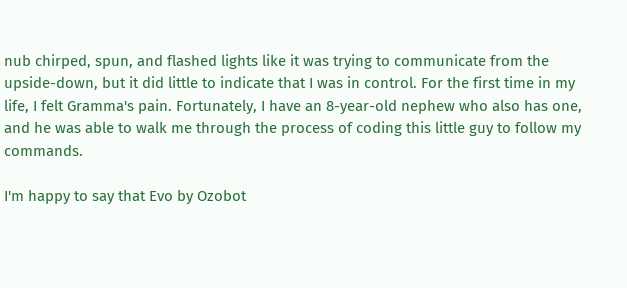nub chirped, spun, and flashed lights like it was trying to communicate from the upside-down, but it did little to indicate that I was in control. For the first time in my life, I felt Gramma's pain. Fortunately, I have an 8-year-old nephew who also has one, and he was able to walk me through the process of coding this little guy to follow my commands.

I'm happy to say that Evo by Ozobot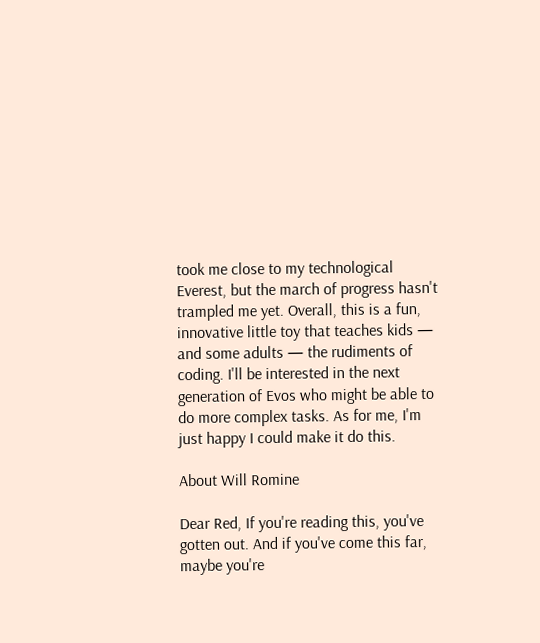took me close to my technological Everest, but the march of progress hasn't trampled me yet. Overall, this is a fun, innovative little toy that teaches kids — and some adults — the rudiments of coding. I'll be interested in the next generation of Evos who might be able to do more complex tasks. As for me, I'm just happy I could make it do this.

About Will Romine

Dear Red, If you're reading this, you've gotten out. And if you've come this far, maybe you're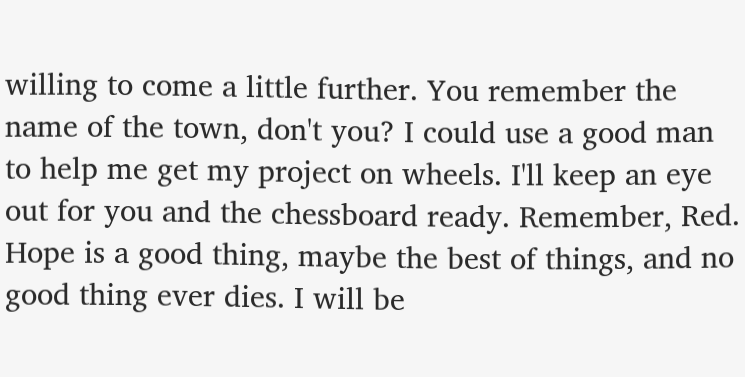willing to come a little further. You remember the name of the town, don't you? I could use a good man to help me get my project on wheels. I'll keep an eye out for you and the chessboard ready. Remember, Red. Hope is a good thing, maybe the best of things, and no good thing ever dies. I will be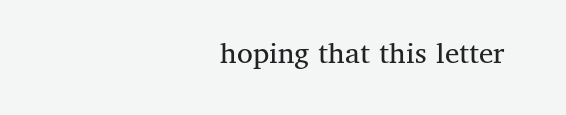hoping that this letter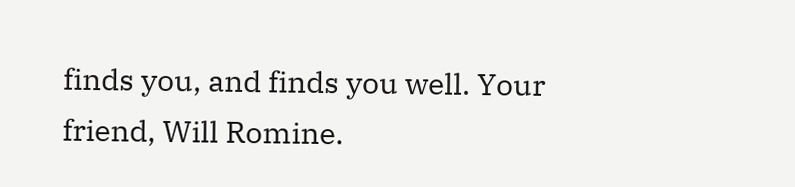finds you, and finds you well. Your friend, Will Romine.